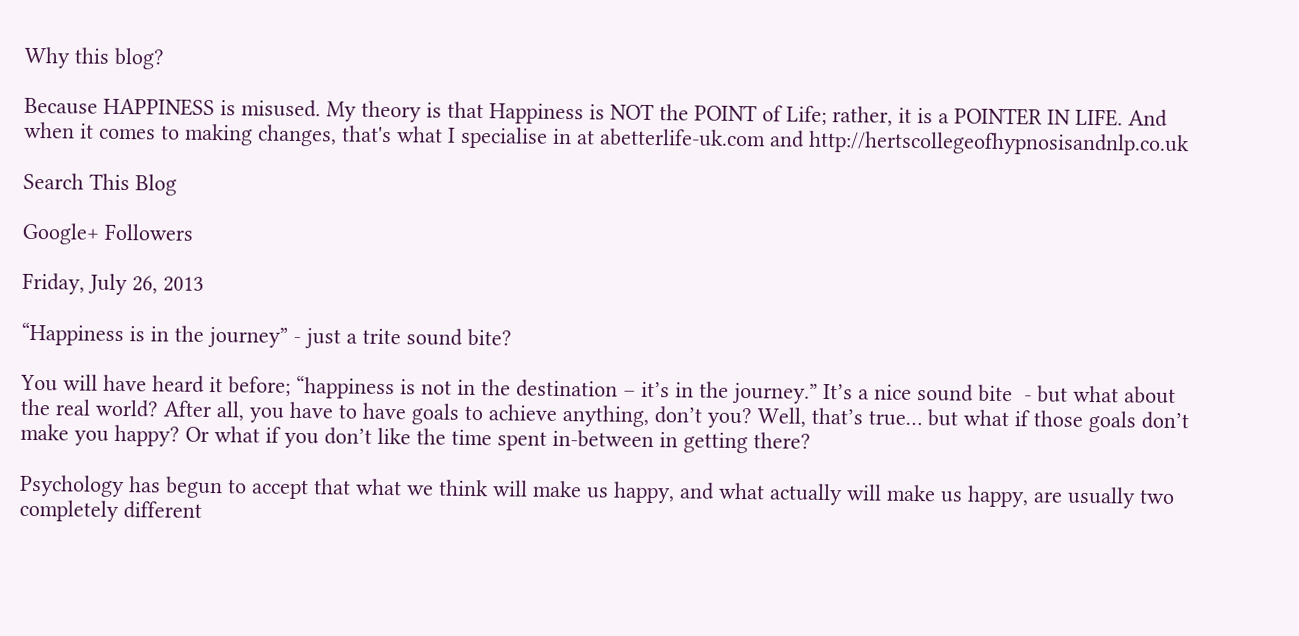Why this blog?

Because HAPPINESS is misused. My theory is that Happiness is NOT the POINT of Life; rather, it is a POINTER IN LIFE. And when it comes to making changes, that's what I specialise in at abetterlife-uk.com and http://hertscollegeofhypnosisandnlp.co.uk

Search This Blog

Google+ Followers

Friday, July 26, 2013

“Happiness is in the journey” - just a trite sound bite?

You will have heard it before; “happiness is not in the destination – it’s in the journey.” It’s a nice sound bite  - but what about the real world? After all, you have to have goals to achieve anything, don’t you? Well, that’s true… but what if those goals don’t make you happy? Or what if you don’t like the time spent in-between in getting there?

Psychology has begun to accept that what we think will make us happy, and what actually will make us happy, are usually two completely different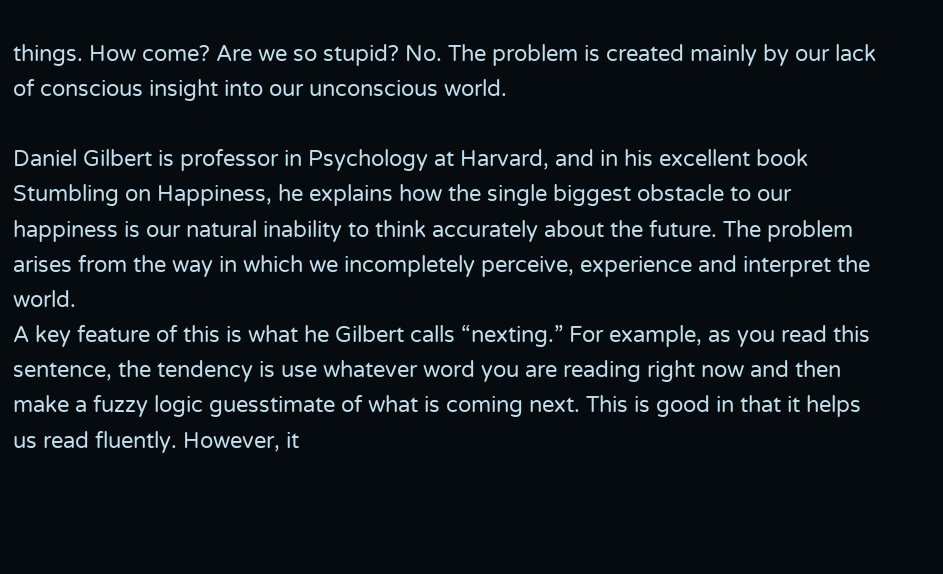things. How come? Are we so stupid? No. The problem is created mainly by our lack of conscious insight into our unconscious world.

Daniel Gilbert is professor in Psychology at Harvard, and in his excellent book Stumbling on Happiness, he explains how the single biggest obstacle to our happiness is our natural inability to think accurately about the future. The problem arises from the way in which we incompletely perceive, experience and interpret the world.
A key feature of this is what he Gilbert calls “nexting.” For example, as you read this sentence, the tendency is use whatever word you are reading right now and then make a fuzzy logic guesstimate of what is coming next. This is good in that it helps us read fluently. However, it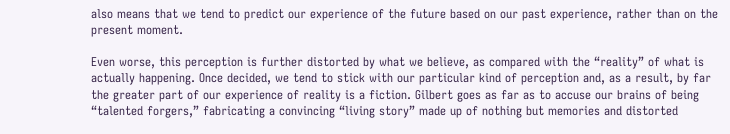also means that we tend to predict our experience of the future based on our past experience, rather than on the present moment.

Even worse, this perception is further distorted by what we believe, as compared with the “reality” of what is actually happening. Once decided, we tend to stick with our particular kind of perception and, as a result, by far the greater part of our experience of reality is a fiction. Gilbert goes as far as to accuse our brains of being “talented forgers,” fabricating a convincing “living story” made up of nothing but memories and distorted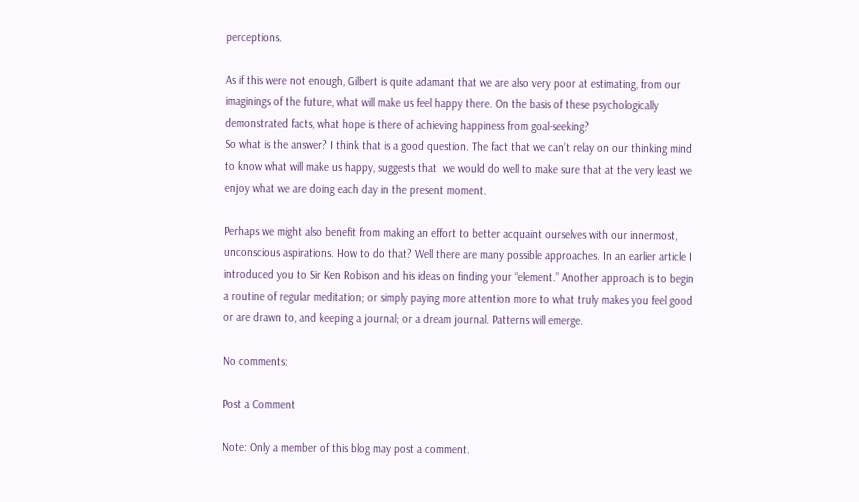perceptions.

As if this were not enough, Gilbert is quite adamant that we are also very poor at estimating, from our imaginings of the future, what will make us feel happy there. On the basis of these psychologically demonstrated facts, what hope is there of achieving happiness from goal-seeking?
So what is the answer? I think that is a good question. The fact that we can’t relay on our thinking mind to know what will make us happy, suggests that  we would do well to make sure that at the very least we enjoy what we are doing each day in the present moment.

Perhaps we might also benefit from making an effort to better acquaint ourselves with our innermost, unconscious aspirations. How to do that? Well there are many possible approaches. In an earlier article I introduced you to Sir Ken Robison and his ideas on finding your “element.” Another approach is to begin a routine of regular meditation; or simply paying more attention more to what truly makes you feel good or are drawn to, and keeping a journal; or a dream journal. Patterns will emerge.

No comments:

Post a Comment

Note: Only a member of this blog may post a comment.